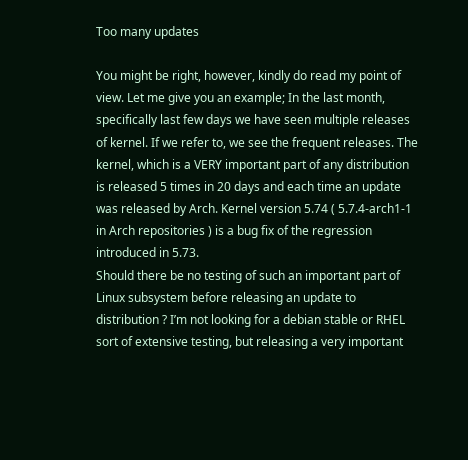Too many updates

You might be right, however, kindly do read my point of view. Let me give you an example; In the last month, specifically last few days we have seen multiple releases of kernel. If we refer to, we see the frequent releases. The kernel, which is a VERY important part of any distribution is released 5 times in 20 days and each time an update was released by Arch. Kernel version 5.74 ( 5.7.4-arch1-1 in Arch repositories ) is a bug fix of the regression introduced in 5.73.
Should there be no testing of such an important part of Linux subsystem before releasing an update to distribution ? I’m not looking for a debian stable or RHEL sort of extensive testing, but releasing a very important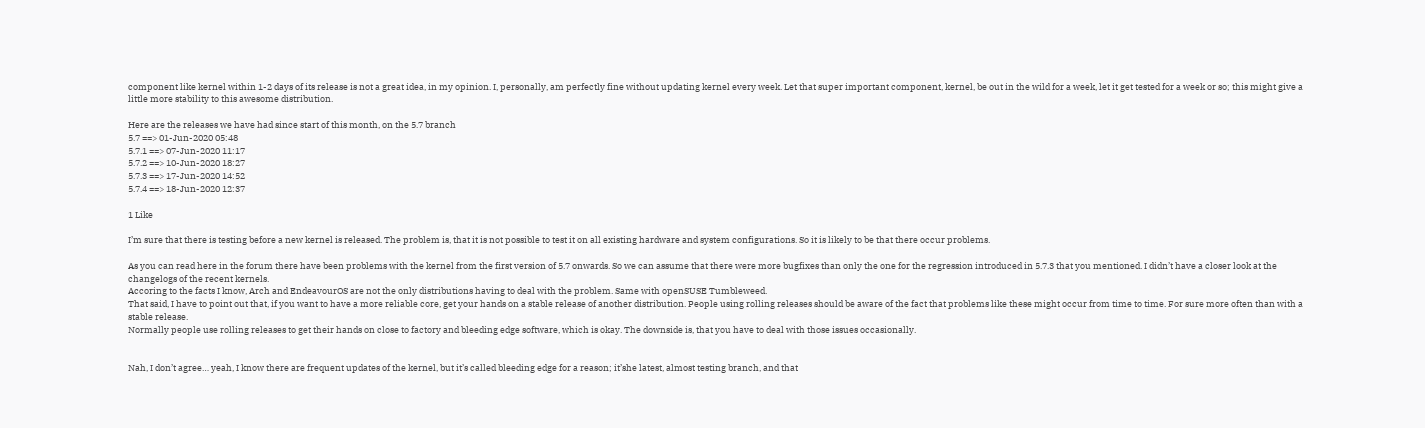component like kernel within 1-2 days of its release is not a great idea, in my opinion. I, personally, am perfectly fine without updating kernel every week. Let that super important component, kernel, be out in the wild for a week, let it get tested for a week or so; this might give a little more stability to this awesome distribution.

Here are the releases we have had since start of this month, on the 5.7 branch
5.7 ==> 01-Jun-2020 05:48
5.7.1 ==> 07-Jun-2020 11:17
5.7.2 ==> 10-Jun-2020 18:27
5.7.3 ==> 17-Jun-2020 14:52
5.7.4 ==> 18-Jun-2020 12:37

1 Like

I’m sure that there is testing before a new kernel is released. The problem is, that it is not possible to test it on all existing hardware and system configurations. So it is likely to be that there occur problems.

As you can read here in the forum there have been problems with the kernel from the first version of 5.7 onwards. So we can assume that there were more bugfixes than only the one for the regression introduced in 5.7.3 that you mentioned. I didn’t have a closer look at the changelogs of the recent kernels.
Accoring to the facts I know, Arch and EndeavourOS are not the only distributions having to deal with the problem. Same with openSUSE Tumbleweed.
That said, I have to point out that, if you want to have a more reliable core, get your hands on a stable release of another distribution. People using rolling releases should be aware of the fact that problems like these might occur from time to time. For sure more often than with a stable release.
Normally people use rolling releases to get their hands on close to factory and bleeding edge software, which is okay. The downside is, that you have to deal with those issues occasionally.


Nah, I don’t agree… yeah, I know there are frequent updates of the kernel, but it’s called bleeding edge for a reason; it’she latest, almost testing branch, and that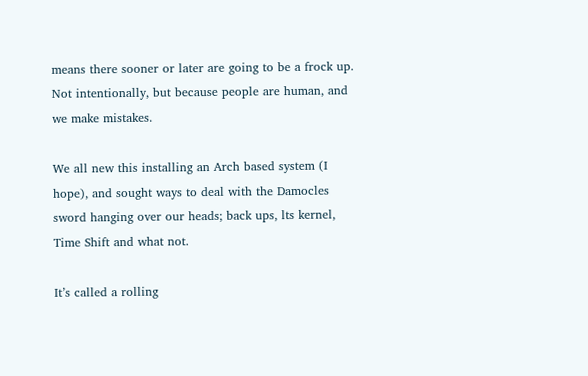means there sooner or later are going to be a frock up. Not intentionally, but because people are human, and we make mistakes.

We all new this installing an Arch based system (I hope), and sought ways to deal with the Damocles sword hanging over our heads; back ups, lts kernel, Time Shift and what not.

It’s called a rolling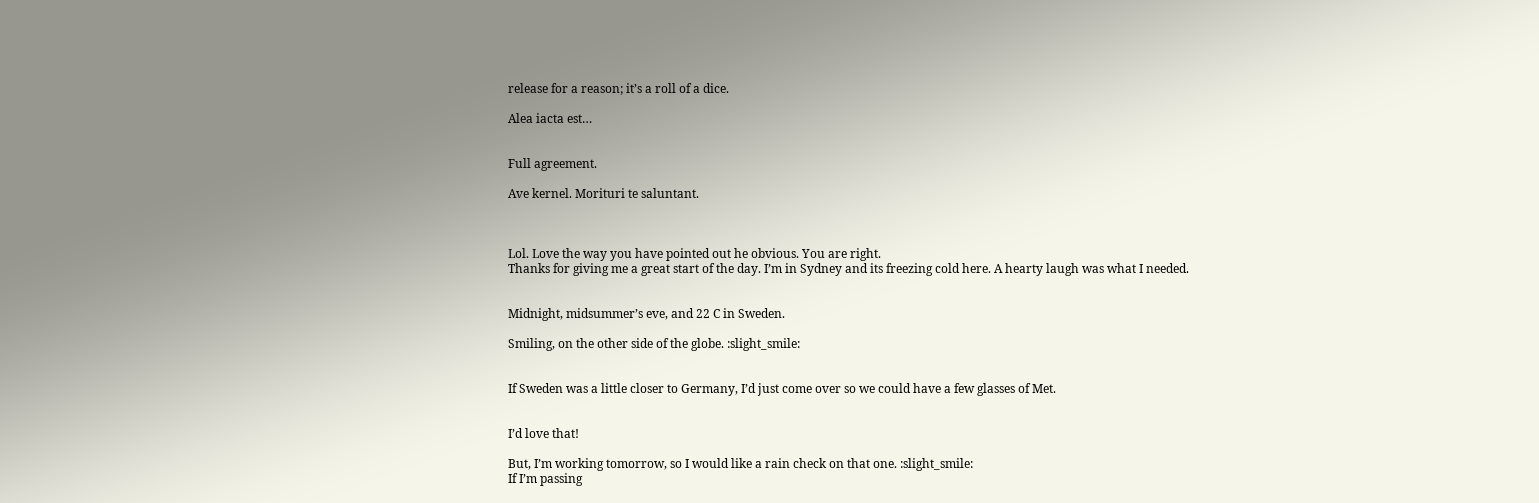release for a reason; it’s a roll of a dice.

Alea iacta est…


Full agreement.

Ave kernel. Morituri te saluntant.



Lol. Love the way you have pointed out he obvious. You are right.
Thanks for giving me a great start of the day. I’m in Sydney and its freezing cold here. A hearty laugh was what I needed.


Midnight, midsummer’s eve, and 22 C in Sweden.

Smiling, on the other side of the globe. :slight_smile:


If Sweden was a little closer to Germany, I’d just come over so we could have a few glasses of Met.


I’d love that!

But, I’m working tomorrow, so I would like a rain check on that one. :slight_smile:
If I’m passing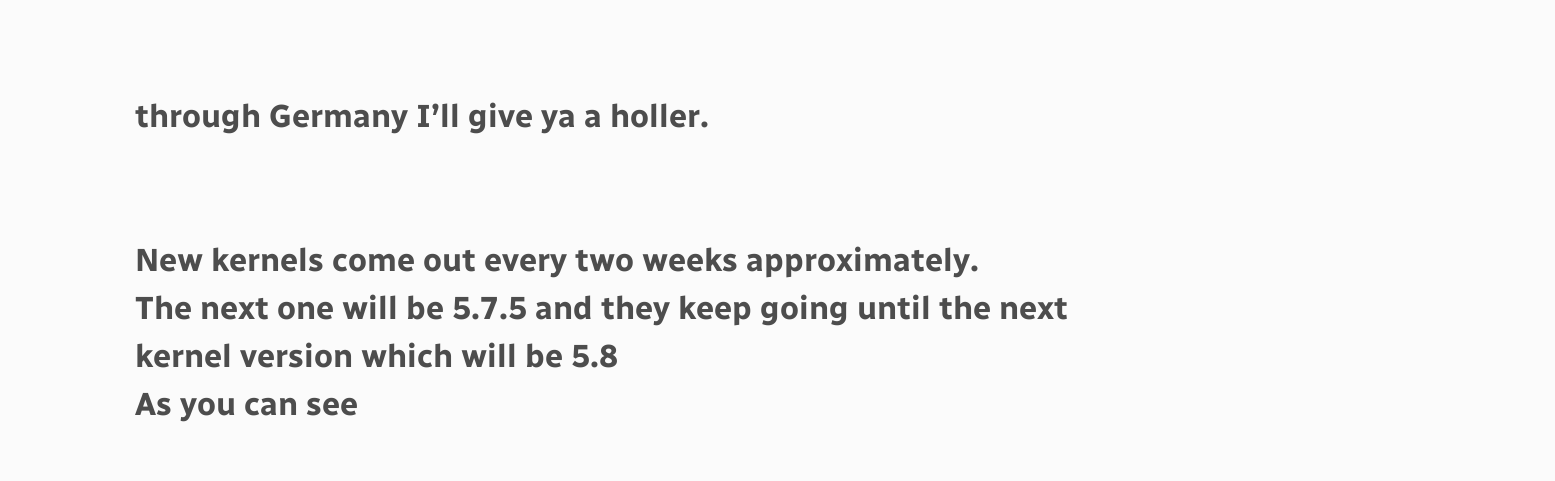through Germany I’ll give ya a holler.


New kernels come out every two weeks approximately.
The next one will be 5.7.5 and they keep going until the next kernel version which will be 5.8
As you can see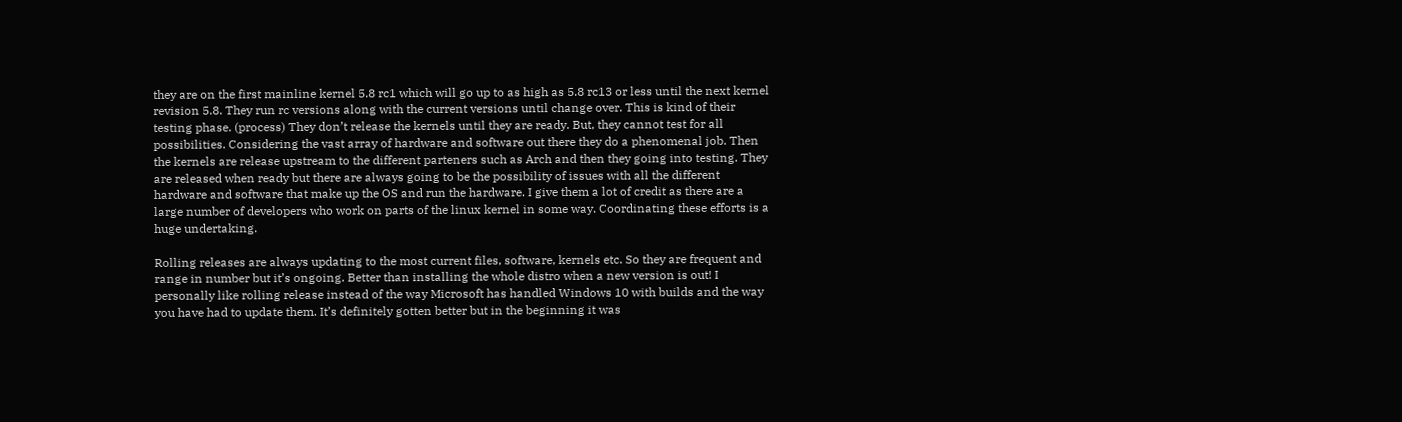they are on the first mainline kernel 5.8 rc1 which will go up to as high as 5.8 rc13 or less until the next kernel revision 5.8. They run rc versions along with the current versions until change over. This is kind of their testing phase. (process) They don’t release the kernels until they are ready. But, they cannot test for all possibilities. Considering the vast array of hardware and software out there they do a phenomenal job. Then the kernels are release upstream to the different parteners such as Arch and then they going into testing. They are released when ready but there are always going to be the possibility of issues with all the different hardware and software that make up the OS and run the hardware. I give them a lot of credit as there are a large number of developers who work on parts of the linux kernel in some way. Coordinating these efforts is a huge undertaking.

Rolling releases are always updating to the most current files, software, kernels etc. So they are frequent and range in number but it’s ongoing. Better than installing the whole distro when a new version is out! I personally like rolling release instead of the way Microsoft has handled Windows 10 with builds and the way you have had to update them. It’s definitely gotten better but in the beginning it was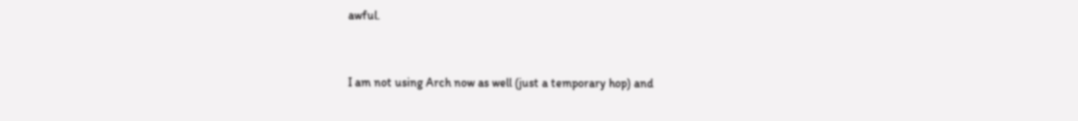awful.


I am not using Arch now as well (just a temporary hop) and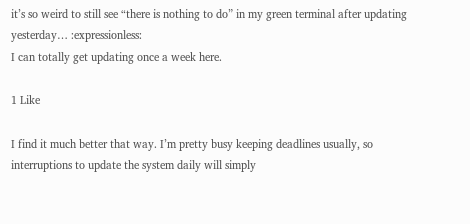it’s so weird to still see “there is nothing to do” in my green terminal after updating yesterday… :expressionless:
I can totally get updating once a week here.

1 Like

I find it much better that way. I’m pretty busy keeping deadlines usually, so interruptions to update the system daily will simply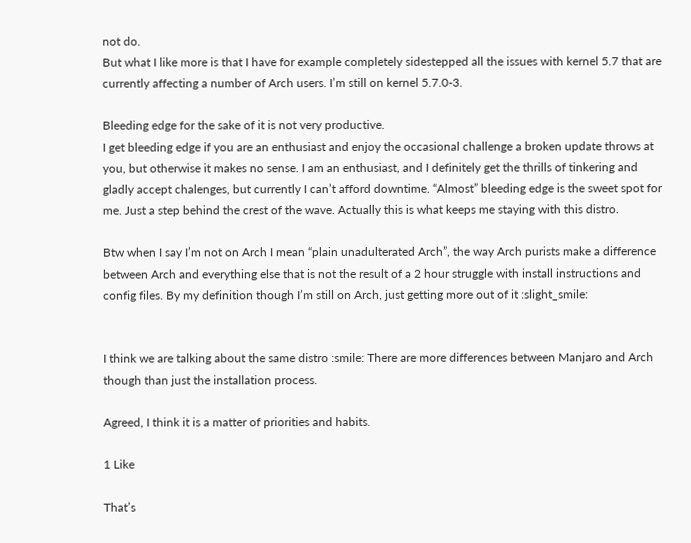not do.
But what I like more is that I have for example completely sidestepped all the issues with kernel 5.7 that are currently affecting a number of Arch users. I’m still on kernel 5.7.0-3.

Bleeding edge for the sake of it is not very productive.
I get bleeding edge if you are an enthusiast and enjoy the occasional challenge a broken update throws at you, but otherwise it makes no sense. I am an enthusiast, and I definitely get the thrills of tinkering and gladly accept chalenges, but currently I can’t afford downtime. “Almost” bleeding edge is the sweet spot for me. Just a step behind the crest of the wave. Actually this is what keeps me staying with this distro.

Btw when I say I’m not on Arch I mean “plain unadulterated Arch”, the way Arch purists make a difference between Arch and everything else that is not the result of a 2 hour struggle with install instructions and config files. By my definition though I’m still on Arch, just getting more out of it :slight_smile:


I think we are talking about the same distro :smile: There are more differences between Manjaro and Arch though than just the installation process.

Agreed, I think it is a matter of priorities and habits.

1 Like

That’s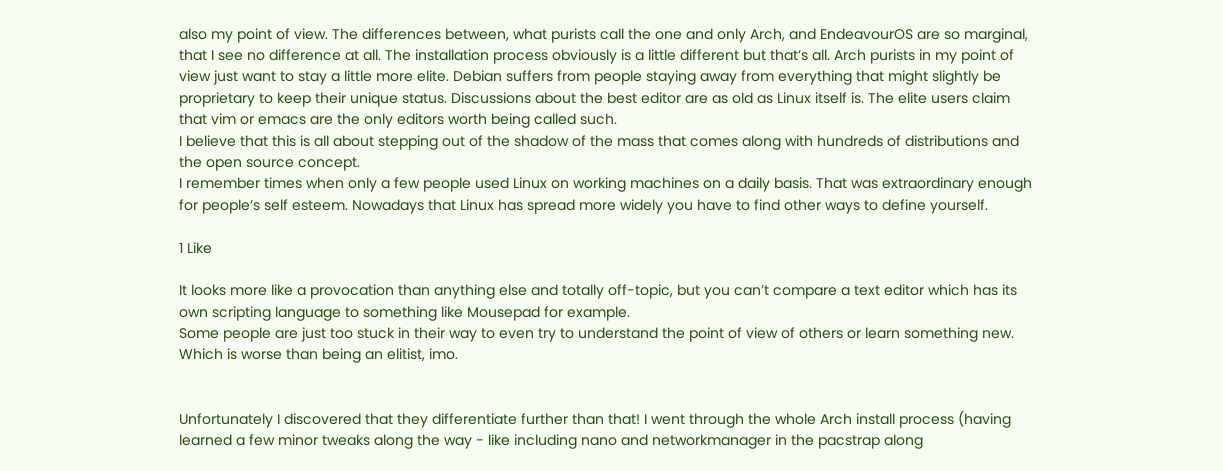also my point of view. The differences between, what purists call the one and only Arch, and EndeavourOS are so marginal, that I see no difference at all. The installation process obviously is a little different but that’s all. Arch purists in my point of view just want to stay a little more elite. Debian suffers from people staying away from everything that might slightly be proprietary to keep their unique status. Discussions about the best editor are as old as Linux itself is. The elite users claim that vim or emacs are the only editors worth being called such.
I believe that this is all about stepping out of the shadow of the mass that comes along with hundreds of distributions and the open source concept.
I remember times when only a few people used Linux on working machines on a daily basis. That was extraordinary enough for people’s self esteem. Nowadays that Linux has spread more widely you have to find other ways to define yourself.

1 Like

It looks more like a provocation than anything else and totally off-topic, but you can’t compare a text editor which has its own scripting language to something like Mousepad for example.
Some people are just too stuck in their way to even try to understand the point of view of others or learn something new. Which is worse than being an elitist, imo.


Unfortunately I discovered that they differentiate further than that! I went through the whole Arch install process (having learned a few minor tweaks along the way - like including nano and networkmanager in the pacstrap along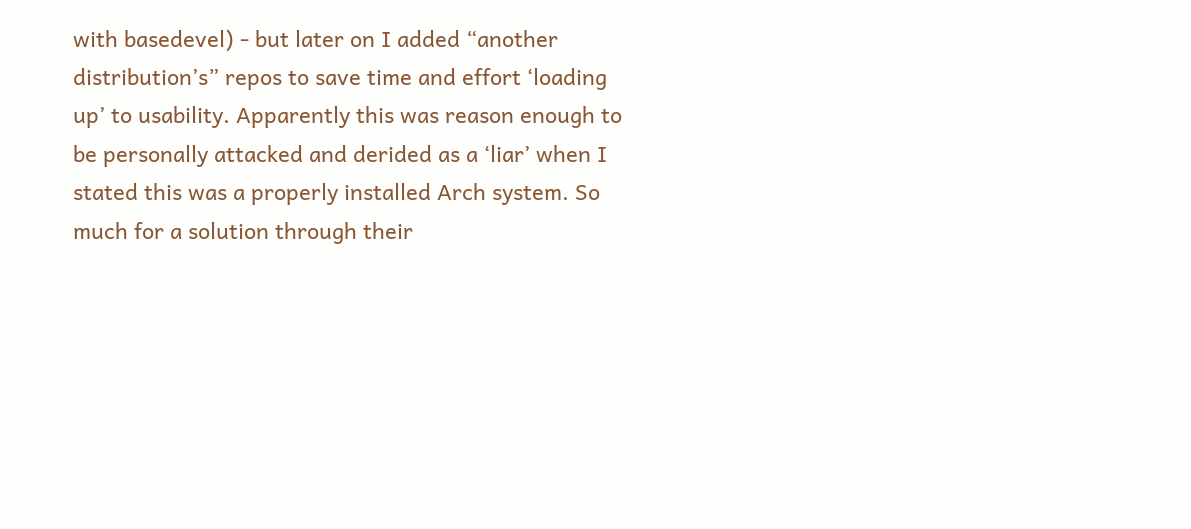with basedevel) - but later on I added “another distribution’s” repos to save time and effort ‘loading up’ to usability. Apparently this was reason enough to be personally attacked and derided as a ‘liar’ when I stated this was a properly installed Arch system. So much for a solution through their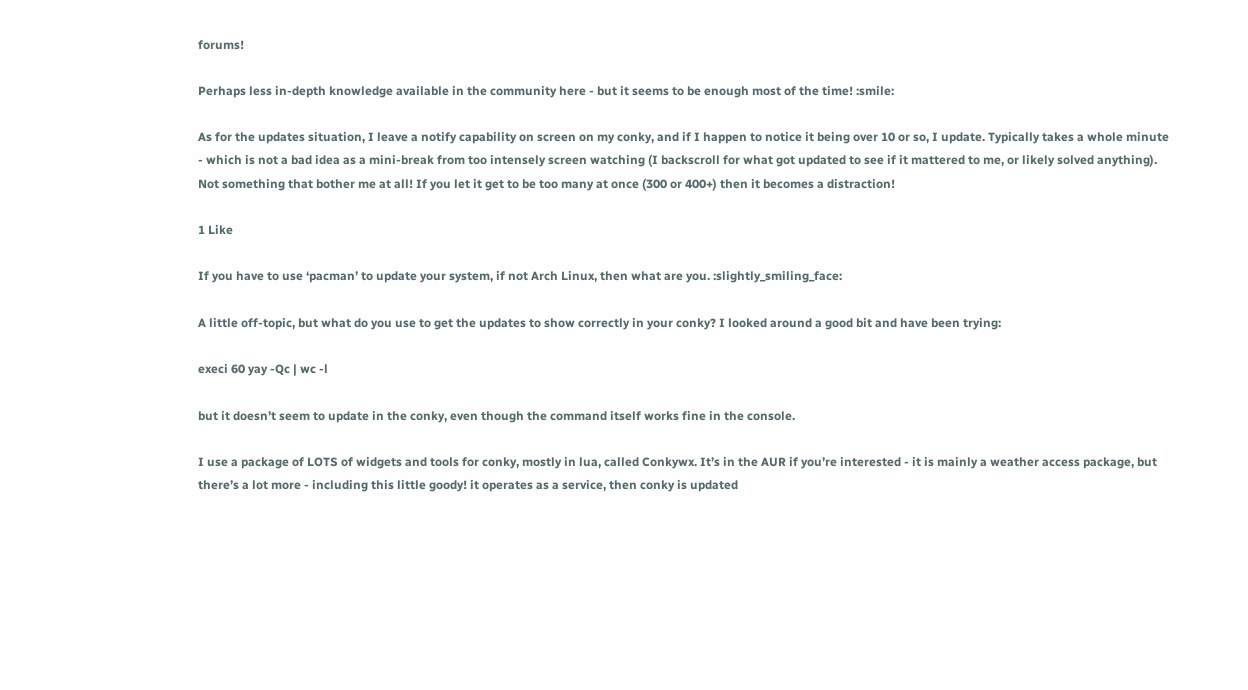forums!

Perhaps less in-depth knowledge available in the community here - but it seems to be enough most of the time! :smile:

As for the updates situation, I leave a notify capability on screen on my conky, and if I happen to notice it being over 10 or so, I update. Typically takes a whole minute - which is not a bad idea as a mini-break from too intensely screen watching (I backscroll for what got updated to see if it mattered to me, or likely solved anything). Not something that bother me at all! If you let it get to be too many at once (300 or 400+) then it becomes a distraction!

1 Like

If you have to use ‘pacman’ to update your system, if not Arch Linux, then what are you. :slightly_smiling_face:

A little off-topic, but what do you use to get the updates to show correctly in your conky? I looked around a good bit and have been trying:

execi 60 yay -Qc | wc -l

but it doesn’t seem to update in the conky, even though the command itself works fine in the console.

I use a package of LOTS of widgets and tools for conky, mostly in lua, called Conkywx. It’s in the AUR if you’re interested - it is mainly a weather access package, but there’s a lot more - including this little goody! it operates as a service, then conky is updated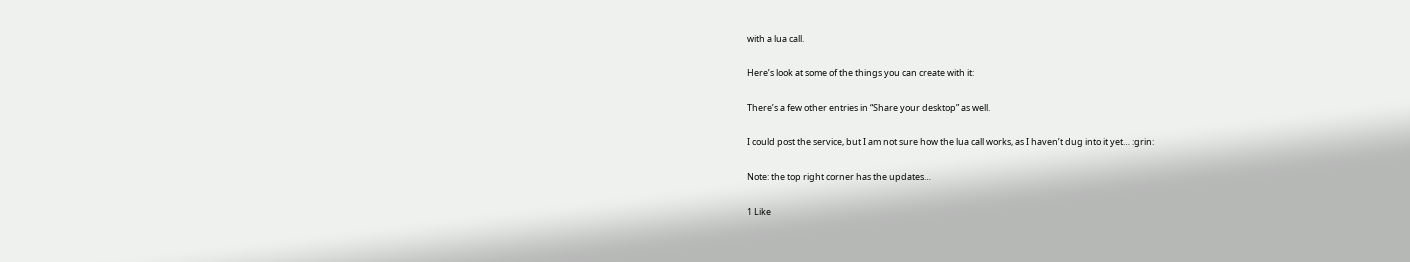with a lua call.

Here’s look at some of the things you can create with it:

There’s a few other entries in “Share your desktop” as well.

I could post the service, but I am not sure how the lua call works, as I haven’t dug into it yet… :grin:

Note: the top right corner has the updates…

1 Like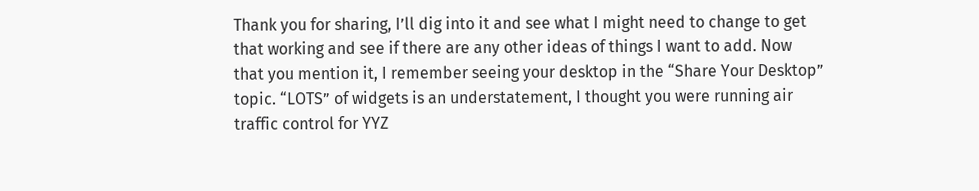Thank you for sharing, I’ll dig into it and see what I might need to change to get that working and see if there are any other ideas of things I want to add. Now that you mention it, I remember seeing your desktop in the “Share Your Desktop” topic. “LOTS” of widgets is an understatement, I thought you were running air traffic control for YYZ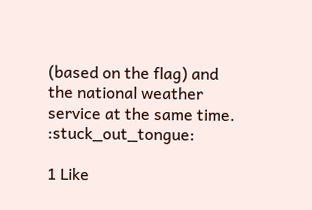(based on the flag) and the national weather service at the same time. :stuck_out_tongue:

1 Like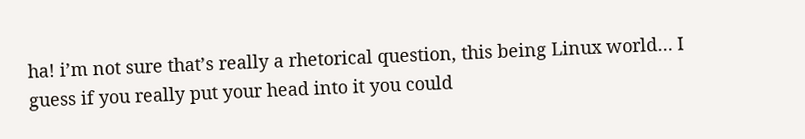ha! i’m not sure that’s really a rhetorical question, this being Linux world… I guess if you really put your head into it you could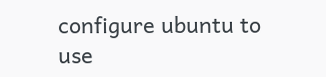configure ubuntu to use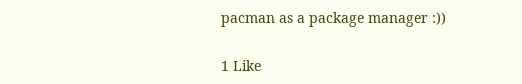pacman as a package manager :))

1 Like